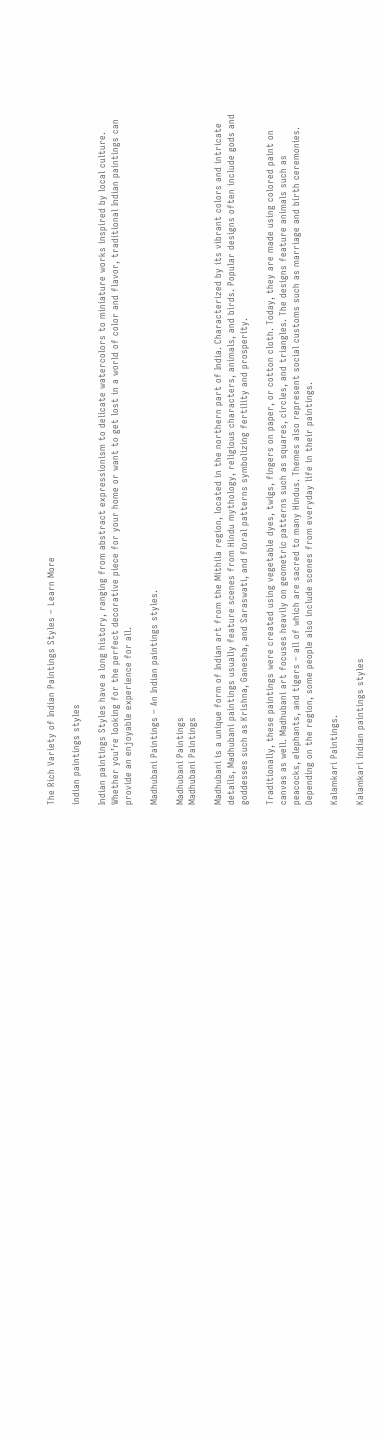The Rich Variety of Indian Paintings Styles – Learn More

indian paintings styles

Indian paintings Styles have a long history, ranging from abstract expressionism to delicate watercolors to miniature works inspired by local culture. Whether you’re looking for the perfect decorative piece for your home or want to get lost in a world of color and flavor, traditional Indian paintings can provide an enjoyable experience for all.

Madhubani Paintings – An Indian paintings styles.

Madhubani Paintings
Madhubani Paintings

Madhubani is a unique form of Indian art from the Mithila region, located in the northern part of India. Characterized by its vibrant colors and intricate details, Madhubani paintings usually feature scenes from Hindu mythology, religious characters, animals, and birds. Popular designs often include gods and goddesses such as Krishna, Ganesha, and Saraswati, and floral patterns symbolizing fertility and prosperity.

Traditionally, these paintings were created using vegetable dyes, twigs, fingers on paper, or cotton cloth. Today, they are made using colored paint on canvas as well. Madhubani art focuses heavily on geometric patterns such as squares, circles, and triangles. The designs feature animals such as peacocks, elephants, and tigers – all of which are sacred to many Hindus. Themes also represent social customs such as marriage and birth ceremonies. Depending on the region, some people also include scenes from everyday life in their paintings.

Kalamkari Paintings.

Kalamkari indian paintings styles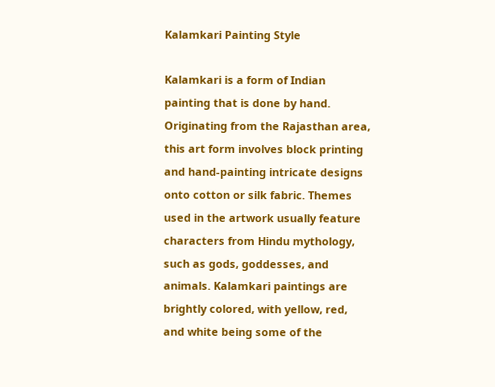Kalamkari Painting Style

Kalamkari is a form of Indian painting that is done by hand. Originating from the Rajasthan area, this art form involves block printing and hand-painting intricate designs onto cotton or silk fabric. Themes used in the artwork usually feature characters from Hindu mythology, such as gods, goddesses, and animals. Kalamkari paintings are brightly colored, with yellow, red, and white being some of the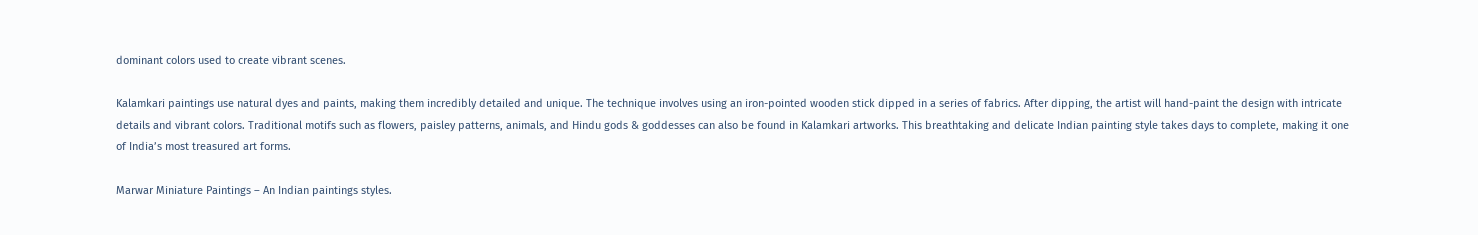dominant colors used to create vibrant scenes.

Kalamkari paintings use natural dyes and paints, making them incredibly detailed and unique. The technique involves using an iron-pointed wooden stick dipped in a series of fabrics. After dipping, the artist will hand-paint the design with intricate details and vibrant colors. Traditional motifs such as flowers, paisley patterns, animals, and Hindu gods & goddesses can also be found in Kalamkari artworks. This breathtaking and delicate Indian painting style takes days to complete, making it one of India’s most treasured art forms.

Marwar Miniature Paintings – An Indian paintings styles.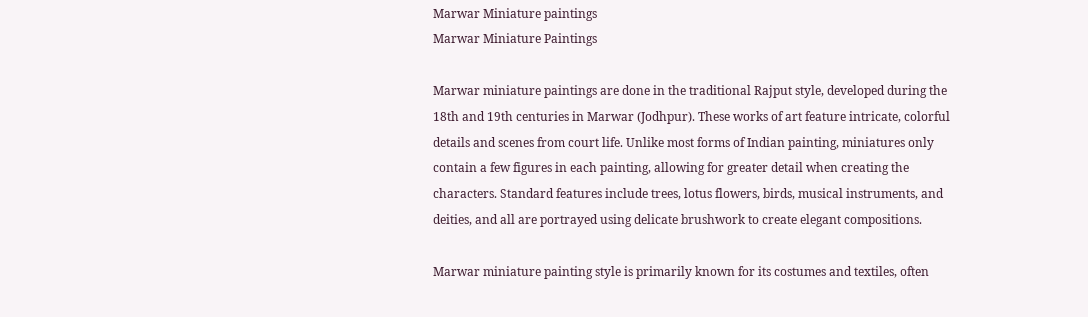Marwar Miniature paintings
Marwar Miniature Paintings

Marwar miniature paintings are done in the traditional Rajput style, developed during the 18th and 19th centuries in Marwar (Jodhpur). These works of art feature intricate, colorful details and scenes from court life. Unlike most forms of Indian painting, miniatures only contain a few figures in each painting, allowing for greater detail when creating the characters. Standard features include trees, lotus flowers, birds, musical instruments, and deities, and all are portrayed using delicate brushwork to create elegant compositions.

Marwar miniature painting style is primarily known for its costumes and textiles, often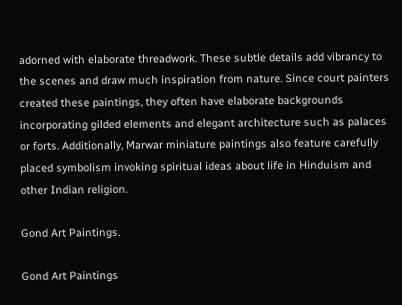adorned with elaborate threadwork. These subtle details add vibrancy to the scenes and draw much inspiration from nature. Since court painters created these paintings, they often have elaborate backgrounds incorporating gilded elements and elegant architecture such as palaces or forts. Additionally, Marwar miniature paintings also feature carefully placed symbolism invoking spiritual ideas about life in Hinduism and other Indian religion.

Gond Art Paintings.

Gond Art Paintings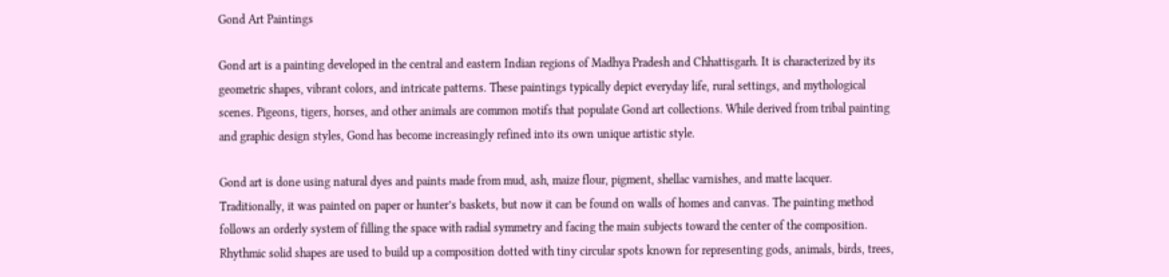Gond Art Paintings

Gond art is a painting developed in the central and eastern Indian regions of Madhya Pradesh and Chhattisgarh. It is characterized by its geometric shapes, vibrant colors, and intricate patterns. These paintings typically depict everyday life, rural settings, and mythological scenes. Pigeons, tigers, horses, and other animals are common motifs that populate Gond art collections. While derived from tribal painting and graphic design styles, Gond has become increasingly refined into its own unique artistic style.

Gond art is done using natural dyes and paints made from mud, ash, maize flour, pigment, shellac varnishes, and matte lacquer. Traditionally, it was painted on paper or hunter’s baskets, but now it can be found on walls of homes and canvas. The painting method follows an orderly system of filling the space with radial symmetry and facing the main subjects toward the center of the composition. Rhythmic solid shapes are used to build up a composition dotted with tiny circular spots known for representing gods, animals, birds, trees,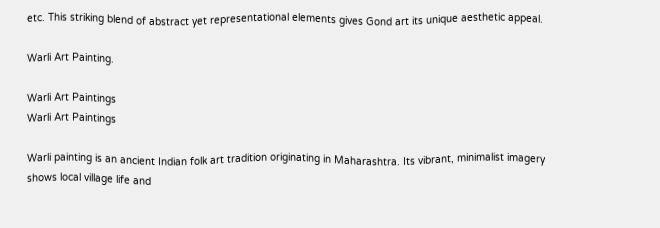etc. This striking blend of abstract yet representational elements gives Gond art its unique aesthetic appeal.

Warli Art Painting.

Warli Art Paintings
Warli Art Paintings

Warli painting is an ancient Indian folk art tradition originating in Maharashtra. Its vibrant, minimalist imagery shows local village life and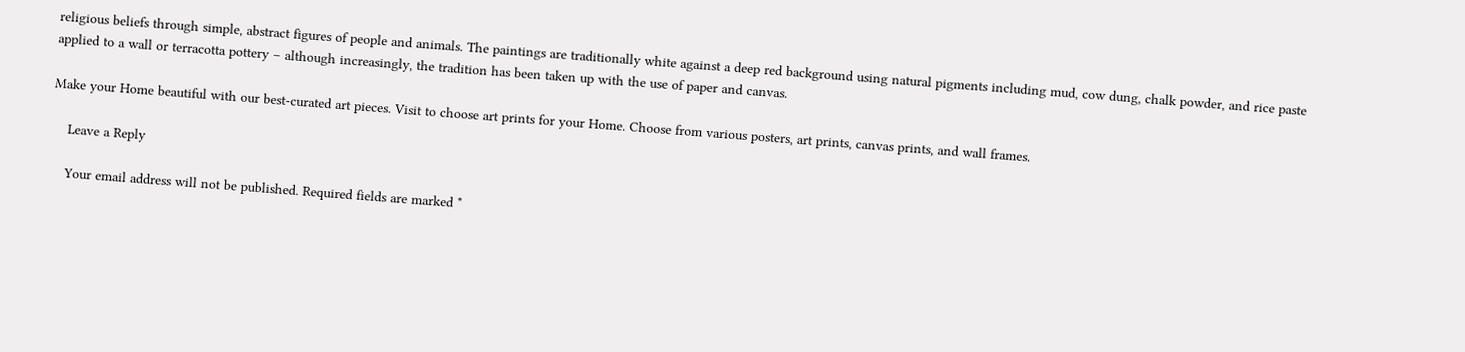religious beliefs through simple, abstract figures of people and animals. The paintings are traditionally white against a deep red background using natural pigments including mud, cow dung, chalk powder, and rice paste applied to a wall or terracotta pottery – although increasingly, the tradition has been taken up with the use of paper and canvas.

Make your Home beautiful with our best-curated art pieces. Visit to choose art prints for your Home. Choose from various posters, art prints, canvas prints, and wall frames.

    Leave a Reply

    Your email address will not be published. Required fields are marked *